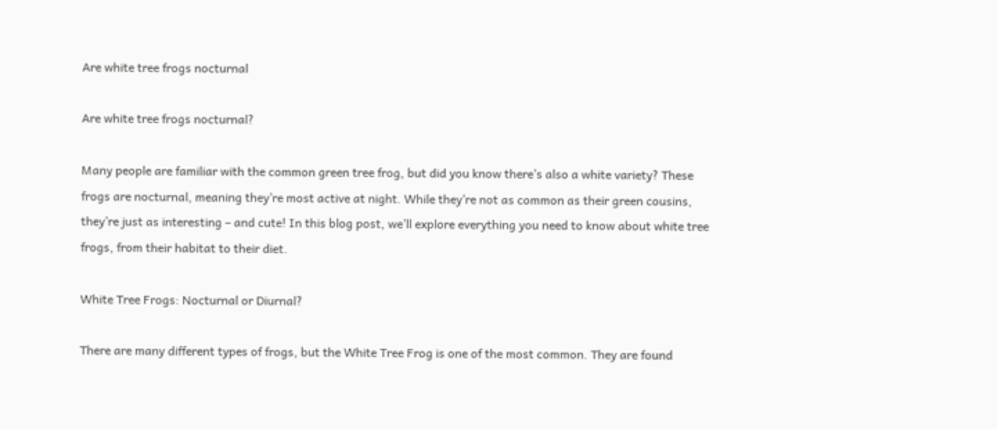Are white tree frogs nocturnal

Are white tree frogs nocturnal?

Many people are familiar with the common green tree frog, but did you know there’s also a white variety? These frogs are nocturnal, meaning they’re most active at night. While they’re not as common as their green cousins, they’re just as interesting – and cute! In this blog post, we’ll explore everything you need to know about white tree frogs, from their habitat to their diet.

White Tree Frogs: Nocturnal or Diurnal?

There are many different types of frogs, but the White Tree Frog is one of the most common. They are found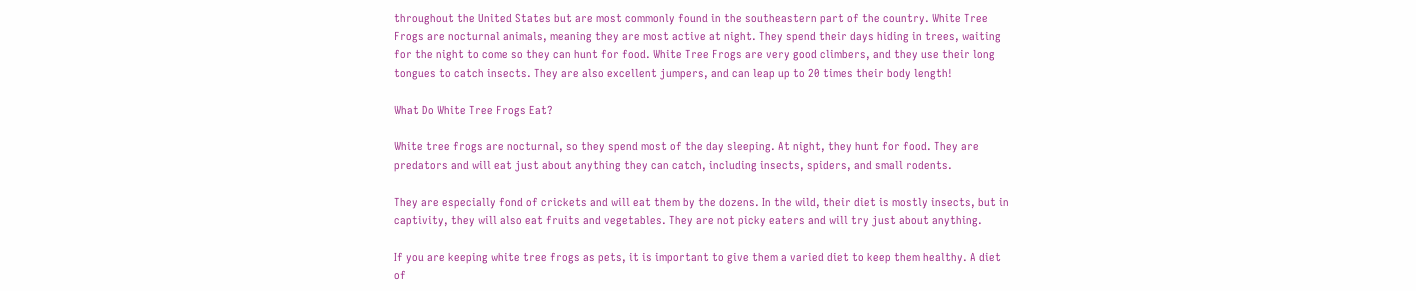throughout the United States but are most commonly found in the southeastern part of the country. White Tree Frogs are nocturnal animals, meaning they are most active at night. They spend their days hiding in trees, waiting for the night to come so they can hunt for food. White Tree Frogs are very good climbers, and they use their long tongues to catch insects. They are also excellent jumpers, and can leap up to 20 times their body length!

What Do White Tree Frogs Eat?

White tree frogs are nocturnal, so they spend most of the day sleeping. At night, they hunt for food. They are predators and will eat just about anything they can catch, including insects, spiders, and small rodents.

They are especially fond of crickets and will eat them by the dozens. In the wild, their diet is mostly insects, but in captivity, they will also eat fruits and vegetables. They are not picky eaters and will try just about anything.

If you are keeping white tree frogs as pets, it is important to give them a varied diet to keep them healthy. A diet of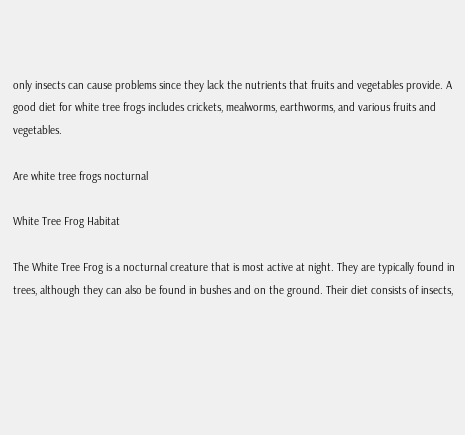only insects can cause problems since they lack the nutrients that fruits and vegetables provide. A good diet for white tree frogs includes crickets, mealworms, earthworms, and various fruits and vegetables.

Are white tree frogs nocturnal

White Tree Frog Habitat

The White Tree Frog is a nocturnal creature that is most active at night. They are typically found in trees, although they can also be found in bushes and on the ground. Their diet consists of insects,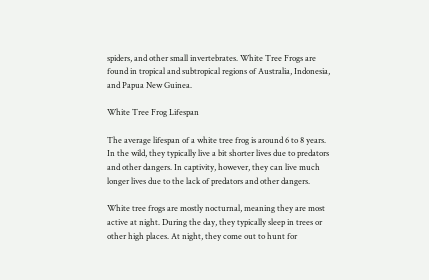spiders, and other small invertebrates. White Tree Frogs are found in tropical and subtropical regions of Australia, Indonesia, and Papua New Guinea.

White Tree Frog Lifespan

The average lifespan of a white tree frog is around 6 to 8 years. In the wild, they typically live a bit shorter lives due to predators and other dangers. In captivity, however, they can live much longer lives due to the lack of predators and other dangers.

White tree frogs are mostly nocturnal, meaning they are most active at night. During the day, they typically sleep in trees or other high places. At night, they come out to hunt for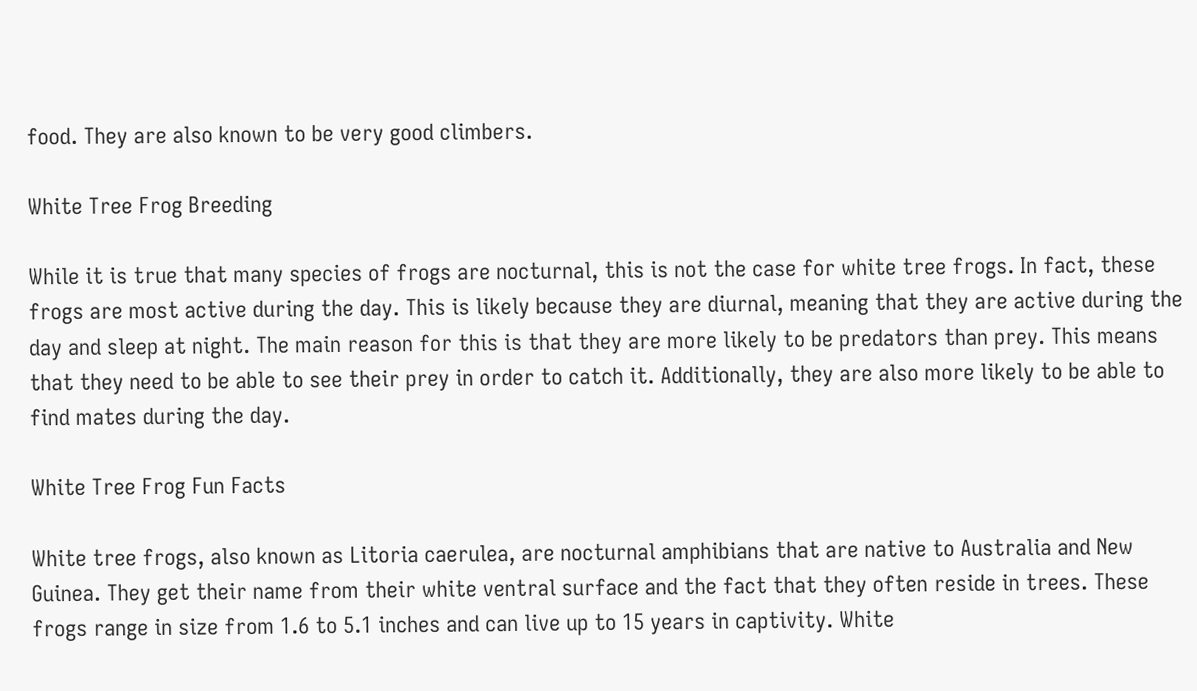food. They are also known to be very good climbers.

White Tree Frog Breeding

While it is true that many species of frogs are nocturnal, this is not the case for white tree frogs. In fact, these frogs are most active during the day. This is likely because they are diurnal, meaning that they are active during the day and sleep at night. The main reason for this is that they are more likely to be predators than prey. This means that they need to be able to see their prey in order to catch it. Additionally, they are also more likely to be able to find mates during the day.

White Tree Frog Fun Facts

White tree frogs, also known as Litoria caerulea, are nocturnal amphibians that are native to Australia and New Guinea. They get their name from their white ventral surface and the fact that they often reside in trees. These frogs range in size from 1.6 to 5.1 inches and can live up to 15 years in captivity. White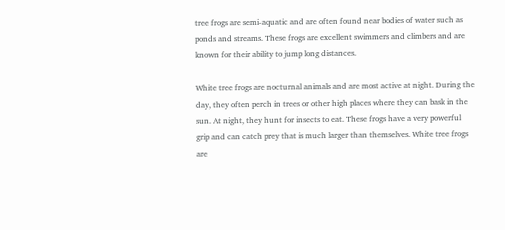tree frogs are semi-aquatic and are often found near bodies of water such as ponds and streams. These frogs are excellent swimmers and climbers and are known for their ability to jump long distances.

White tree frogs are nocturnal animals and are most active at night. During the day, they often perch in trees or other high places where they can bask in the sun. At night, they hunt for insects to eat. These frogs have a very powerful grip and can catch prey that is much larger than themselves. White tree frogs are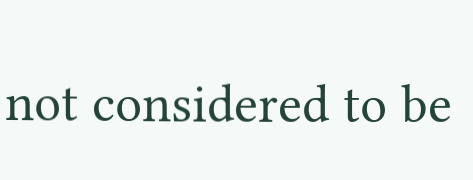not considered to be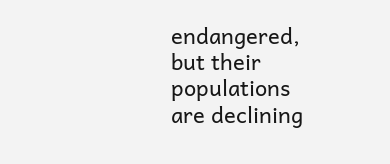endangered, but their populations are declining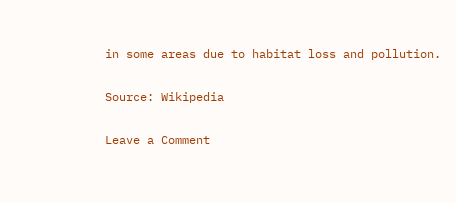in some areas due to habitat loss and pollution.

Source: Wikipedia

Leave a Comment